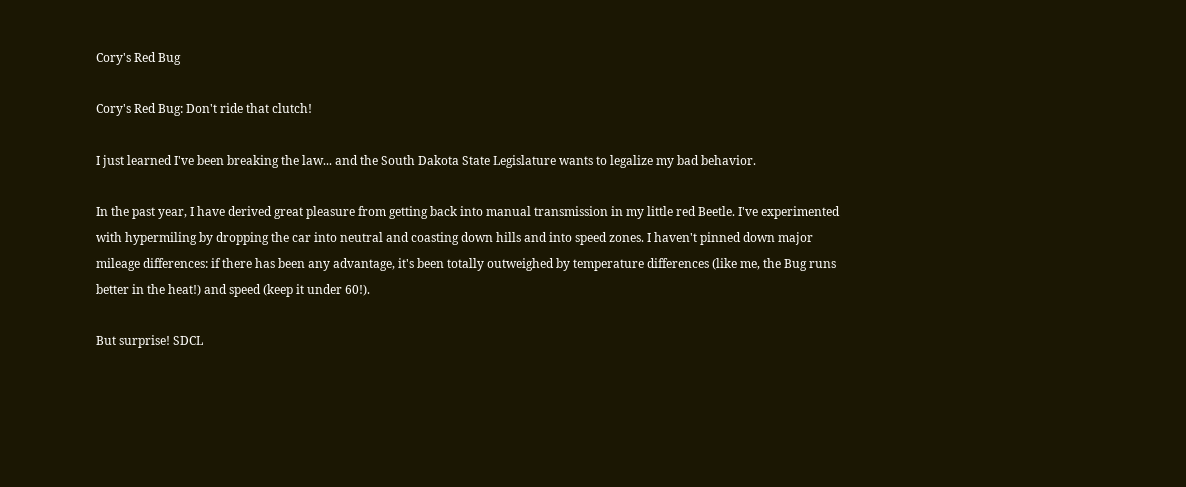Cory's Red Bug

Cory's Red Bug: Don't ride that clutch!

I just learned I've been breaking the law... and the South Dakota State Legislature wants to legalize my bad behavior.

In the past year, I have derived great pleasure from getting back into manual transmission in my little red Beetle. I've experimented with hypermiling by dropping the car into neutral and coasting down hills and into speed zones. I haven't pinned down major mileage differences: if there has been any advantage, it's been totally outweighed by temperature differences (like me, the Bug runs better in the heat!) and speed (keep it under 60!).

But surprise! SDCL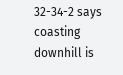32-34-2 says coasting downhill is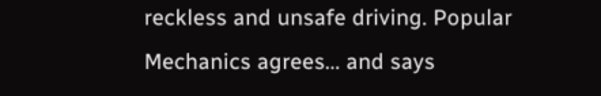reckless and unsafe driving. Popular Mechanics agrees... and says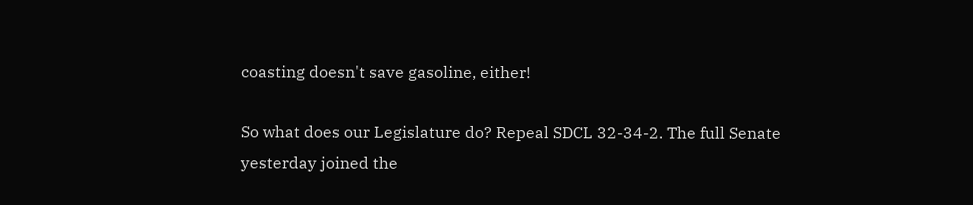coasting doesn't save gasoline, either!

So what does our Legislature do? Repeal SDCL 32-34-2. The full Senate yesterday joined the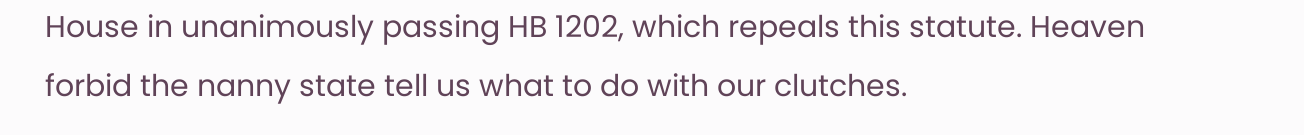House in unanimously passing HB 1202, which repeals this statute. Heaven forbid the nanny state tell us what to do with our clutches.